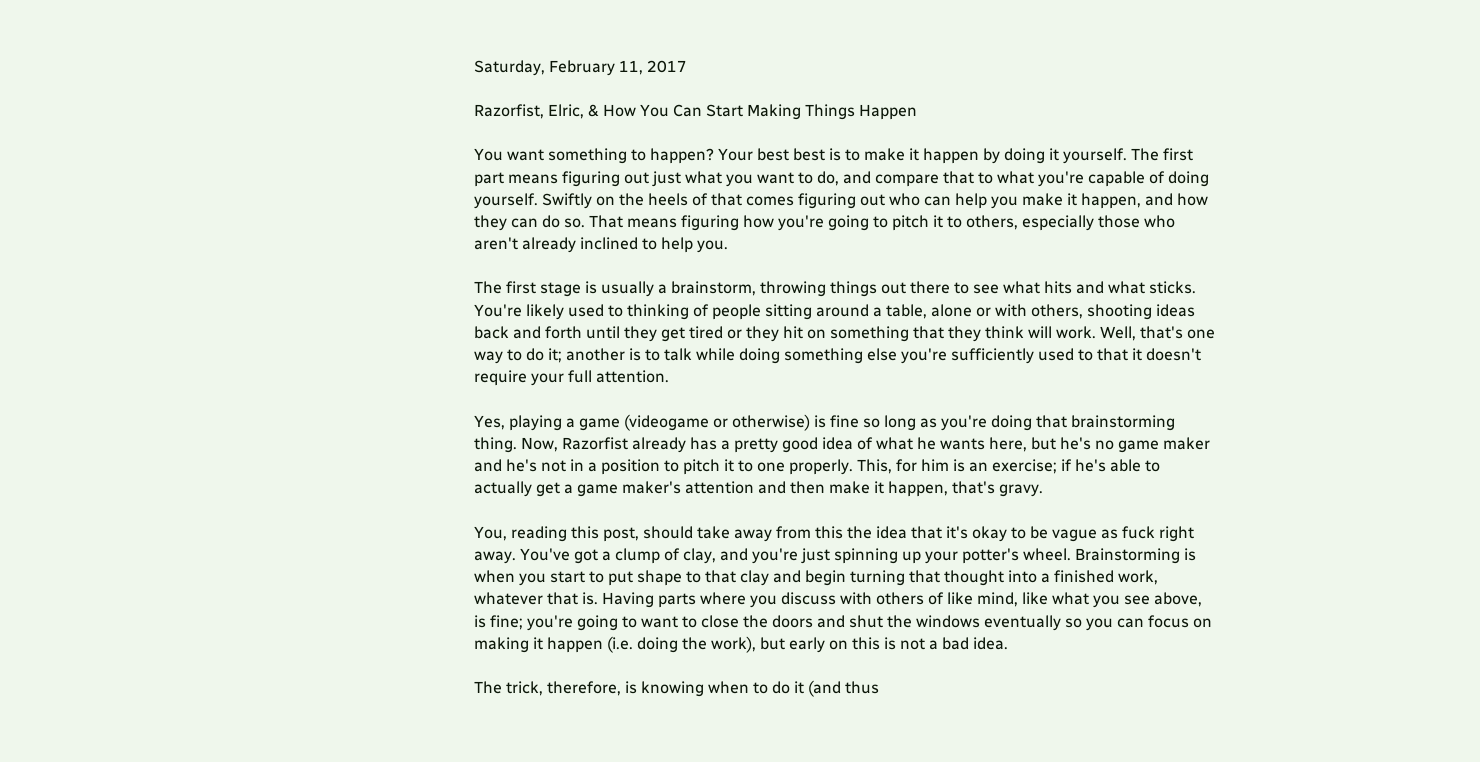Saturday, February 11, 2017

Razorfist, Elric, & How You Can Start Making Things Happen

You want something to happen? Your best best is to make it happen by doing it yourself. The first part means figuring out just what you want to do, and compare that to what you're capable of doing yourself. Swiftly on the heels of that comes figuring out who can help you make it happen, and how they can do so. That means figuring how you're going to pitch it to others, especially those who aren't already inclined to help you.

The first stage is usually a brainstorm, throwing things out there to see what hits and what sticks. You're likely used to thinking of people sitting around a table, alone or with others, shooting ideas back and forth until they get tired or they hit on something that they think will work. Well, that's one way to do it; another is to talk while doing something else you're sufficiently used to that it doesn't require your full attention.

Yes, playing a game (videogame or otherwise) is fine so long as you're doing that brainstorming thing. Now, Razorfist already has a pretty good idea of what he wants here, but he's no game maker and he's not in a position to pitch it to one properly. This, for him is an exercise; if he's able to actually get a game maker's attention and then make it happen, that's gravy.

You, reading this post, should take away from this the idea that it's okay to be vague as fuck right away. You've got a clump of clay, and you're just spinning up your potter's wheel. Brainstorming is when you start to put shape to that clay and begin turning that thought into a finished work, whatever that is. Having parts where you discuss with others of like mind, like what you see above, is fine; you're going to want to close the doors and shut the windows eventually so you can focus on making it happen (i.e. doing the work), but early on this is not a bad idea.

The trick, therefore, is knowing when to do it (and thus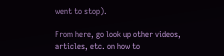went to stop).

From here, go look up other videos, articles, etc. on how to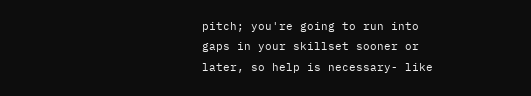pitch; you're going to run into gaps in your skillset sooner or later, so help is necessary- like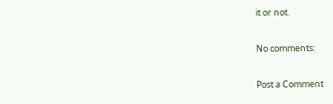it or not.

No comments:

Post a Comment